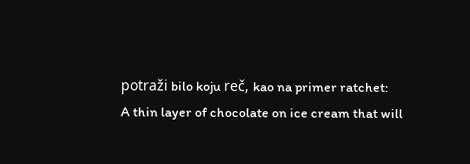potraži bilo koju reč, kao na primer ratchet:
A thin layer of chocolate on ice cream that will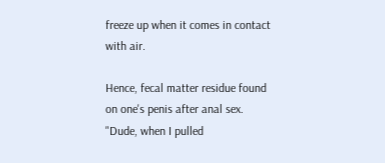freeze up when it comes in contact with air.

Hence, fecal matter residue found on one's penis after anal sex.
"Dude, when I pulled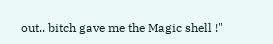out.. bitch gave me the Magic shell !"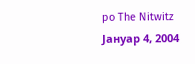po The Nitwitz Јануар 4, 2004